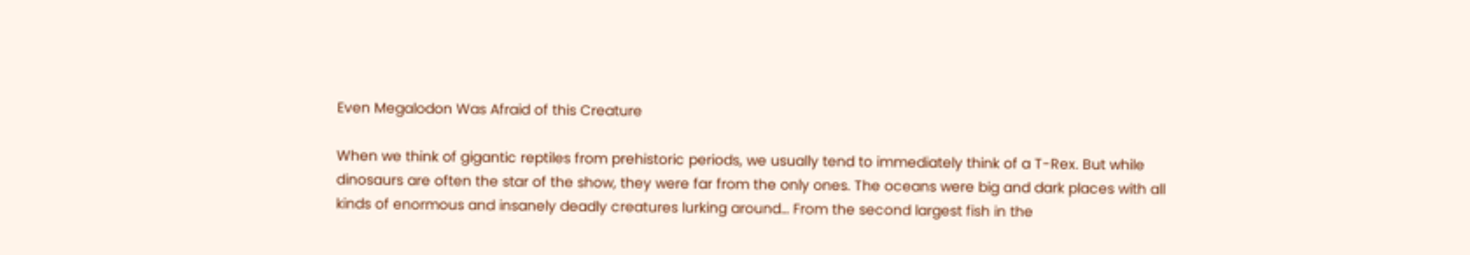Even Megalodon Was Afraid of this Creature

When we think of gigantic reptiles from prehistoric periods, we usually tend to immediately think of a T-Rex. But while dinosaurs are often the star of the show, they were far from the only ones. The oceans were big and dark places with all kinds of enormous and insanely deadly creatures lurking around… From the second largest fish in the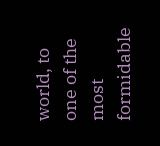world, to one of the most formidable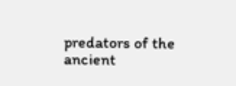predators of the ancient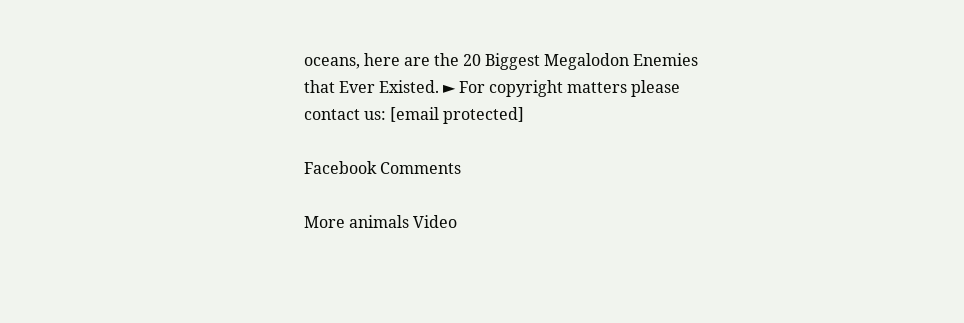oceans, here are the 20 Biggest Megalodon Enemies that Ever Existed. ► For copyright matters please contact us: [email protected]

Facebook Comments

More animals Video